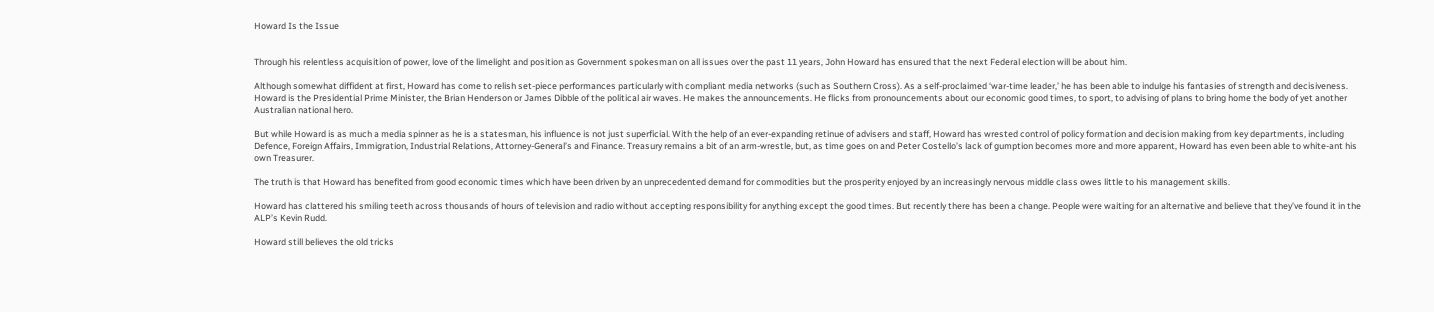Howard Is the Issue


Through his relentless acquisition of power, love of the limelight and position as Government spokesman on all issues over the past 11 years, John Howard has ensured that the next Federal election will be about him.

Although somewhat diffident at first, Howard has come to relish set-piece performances particularly with compliant media networks (such as Southern Cross). As a self-proclaimed ‘war-time leader,’ he has been able to indulge his fantasies of strength and decisiveness. Howard is the Presidential Prime Minister, the Brian Henderson or James Dibble of the political air waves. He makes the announcements. He flicks from pronouncements about our economic good times, to sport, to advising of plans to bring home the body of yet another Australian national hero.

But while Howard is as much a media spinner as he is a statesman, his influence is not just superficial. With the help of an ever-expanding retinue of advisers and staff, Howard has wrested control of policy formation and decision making from key departments, including Defence, Foreign Affairs, Immigration, Industrial Relations, Attorney-General’s and Finance. Treasury remains a bit of an arm-wrestle, but, as time goes on and Peter Costello’s lack of gumption becomes more and more apparent, Howard has even been able to white-ant his own Treasurer.

The truth is that Howard has benefited from good economic times which have been driven by an unprecedented demand for commodities but the prosperity enjoyed by an increasingly nervous middle class owes little to his management skills.

Howard has clattered his smiling teeth across thousands of hours of television and radio without accepting responsibility for anything except the good times. But recently there has been a change. People were waiting for an alternative and believe that they’ve found it in the ALP’s Kevin Rudd.

Howard still believes the old tricks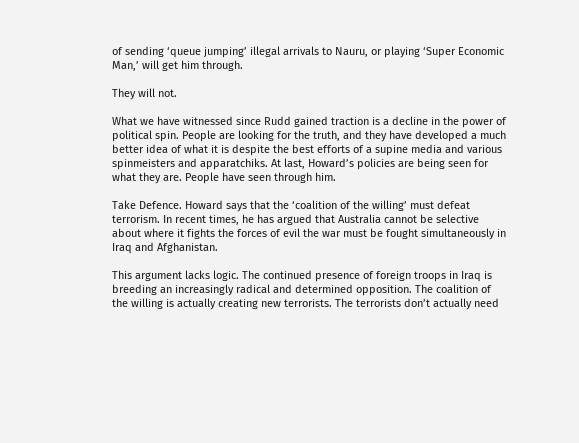of sending ‘queue jumping’ illegal arrivals to Nauru, or playing ‘Super Economic Man,’ will get him through.

They will not.

What we have witnessed since Rudd gained traction is a decline in the power of political spin. People are looking for the truth, and they have developed a much better idea of what it is despite the best efforts of a supine media and various spinmeisters and apparatchiks. At last, Howard’s policies are being seen for what they are. People have seen through him.

Take Defence. Howard says that the ‘coalition of the willing’ must defeat terrorism. In recent times, he has argued that Australia cannot be selective about where it fights the forces of evil the war must be fought simultaneously in Iraq and Afghanistan.

This argument lacks logic. The continued presence of foreign troops in Iraq is breeding an increasingly radical and determined opposition. The coalition of the willing is actually creating new terrorists. The terrorists don’t actually need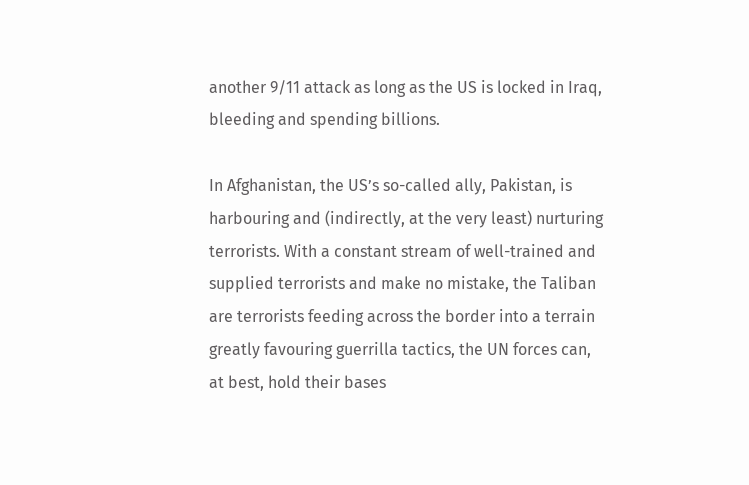another 9/11 attack as long as the US is locked in Iraq, bleeding and spending billions.

In Afghanistan, the US’s so-called ally, Pakistan, is harbouring and (indirectly, at the very least) nurturing terrorists. With a constant stream of well-trained and supplied terrorists and make no mistake, the Taliban are terrorists feeding across the border into a terrain greatly favouring guerrilla tactics, the UN forces can, at best, hold their bases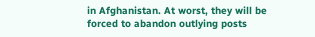in Afghanistan. At worst, they will be forced to abandon outlying posts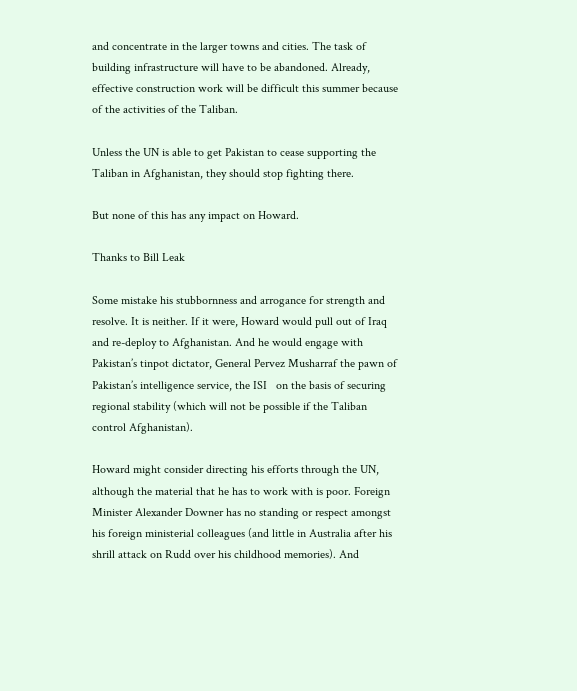and concentrate in the larger towns and cities. The task of building infrastructure will have to be abandoned. Already, effective construction work will be difficult this summer because of the activities of the Taliban.

Unless the UN is able to get Pakistan to cease supporting the Taliban in Afghanistan, they should stop fighting there.

But none of this has any impact on Howard.

Thanks to Bill Leak

Some mistake his stubbornness and arrogance for strength and resolve. It is neither. If it were, Howard would pull out of Iraq and re-deploy to Afghanistan. And he would engage with Pakistan’s tinpot dictator, General Pervez Musharraf the pawn of Pakistan’s intelligence service, the ISI   on the basis of securing regional stability (which will not be possible if the Taliban control Afghanistan).

Howard might consider directing his efforts through the UN, although the material that he has to work with is poor. Foreign Minister Alexander Downer has no standing or respect amongst his foreign ministerial colleagues (and little in Australia after his shrill attack on Rudd over his childhood memories). And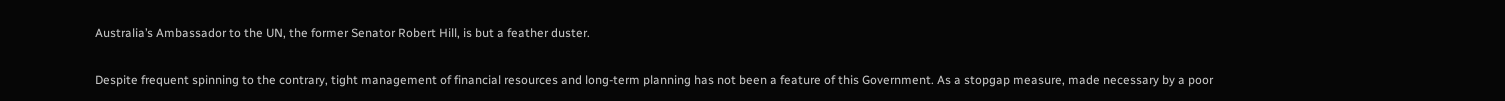Australia’s Ambassador to the UN, the former Senator Robert Hill, is but a feather duster.

Despite frequent spinning to the contrary, tight management of financial resources and long-term planning has not been a feature of this Government. As a stopgap measure, made necessary by a poor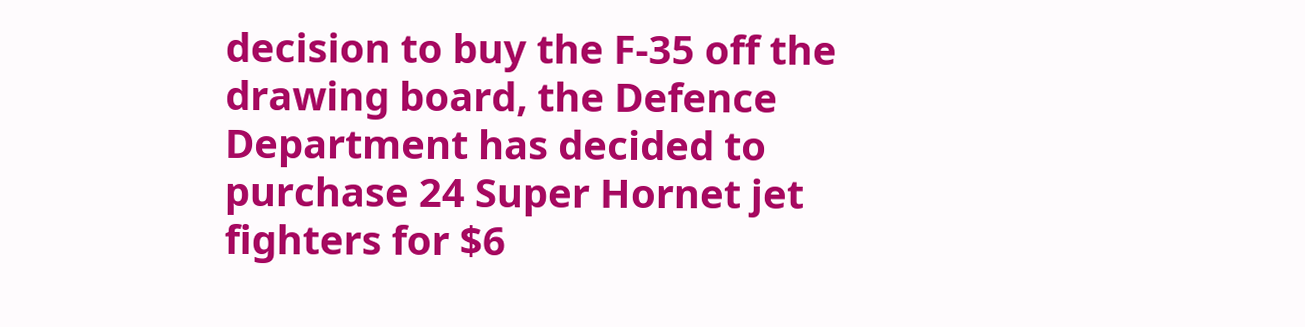decision to buy the F-35 off the drawing board, the Defence Department has decided to purchase 24 Super Hornet jet fighters for $6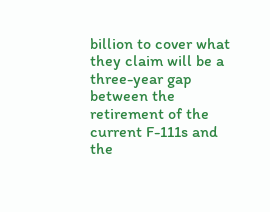billion to cover what they claim will be a three-year gap between the retirement of the current F-111s and the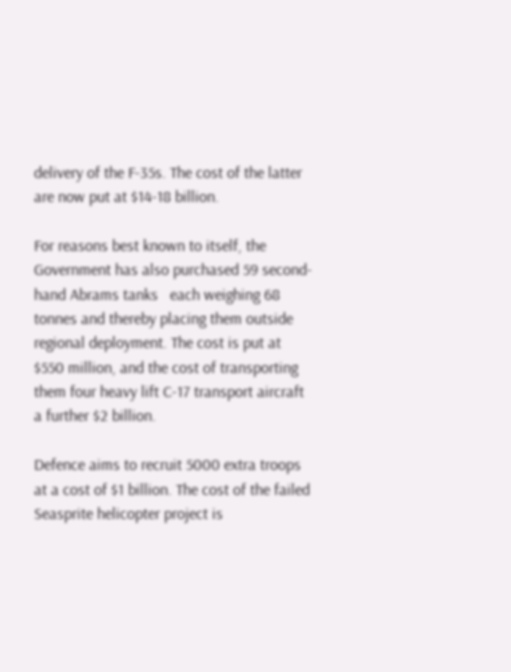delivery of the F-35s. The cost of the latter are now put at $14-18 billion.

For reasons best known to itself, the Government has also purchased 59 second-hand Abrams tanks   each weighing 68 tonnes and thereby placing them outside regional deployment. The cost is put at $550 million, and the cost of transporting them four heavy lift C-17 transport aircraft a further $2 billion.

Defence aims to recruit 5000 extra troops at a cost of $1 billion. The cost of the failed Seasprite helicopter project is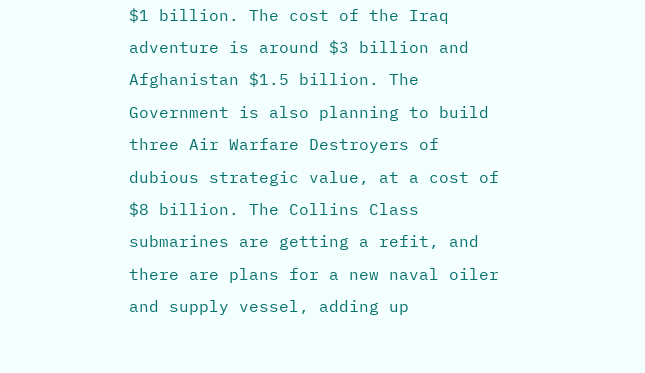$1 billion. The cost of the Iraq adventure is around $3 billion and Afghanistan $1.5 billion. The Government is also planning to build three Air Warfare Destroyers of dubious strategic value, at a cost of $8 billion. The Collins Class submarines are getting a refit, and there are plans for a new naval oiler and supply vessel, adding up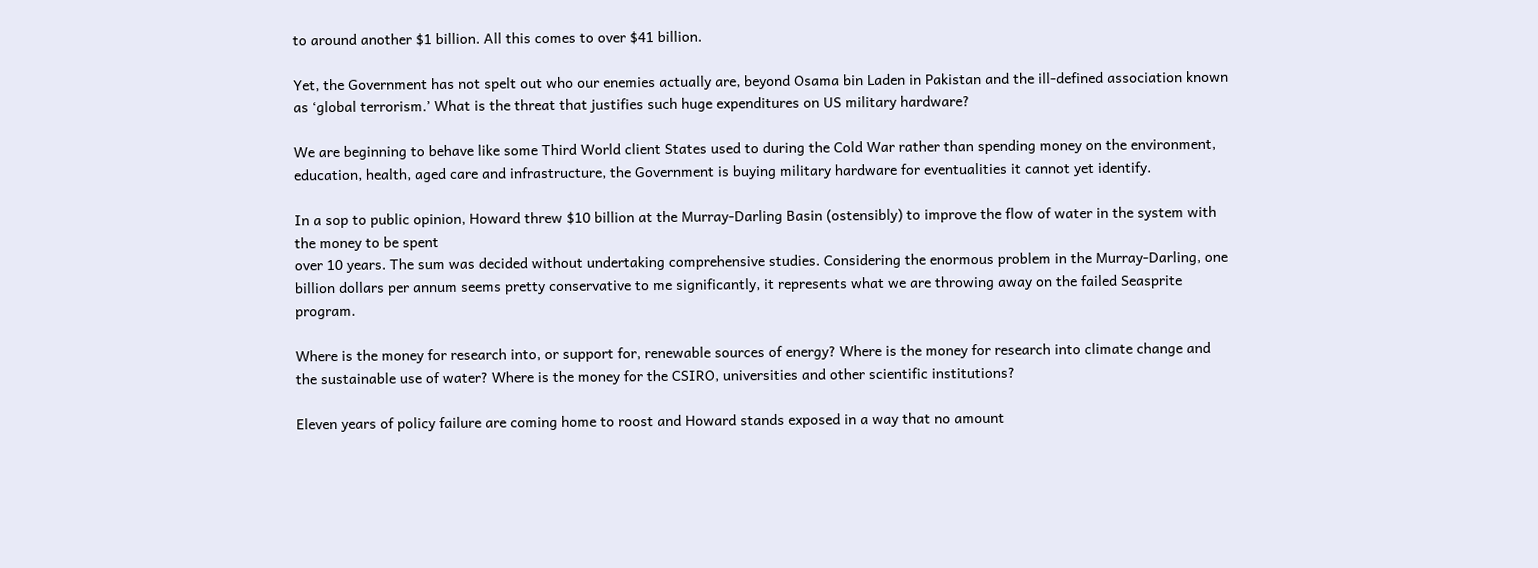to around another $1 billion. All this comes to over $41 billion.

Yet, the Government has not spelt out who our enemies actually are, beyond Osama bin Laden in Pakistan and the ill-defined association known as ‘global terrorism.’ What is the threat that justifies such huge expenditures on US military hardware?

We are beginning to behave like some Third World client States used to during the Cold War rather than spending money on the environment, education, health, aged care and infrastructure, the Government is buying military hardware for eventualities it cannot yet identify.

In a sop to public opinion, Howard threw $10 billion at the Murray-Darling Basin (ostensibly) to improve the flow of water in the system with the money to be spent
over 10 years. The sum was decided without undertaking comprehensive studies. Considering the enormous problem in the Murray-Darling, one billion dollars per annum seems pretty conservative to me significantly, it represents what we are throwing away on the failed Seasprite program.

Where is the money for research into, or support for, renewable sources of energy? Where is the money for research into climate change and the sustainable use of water? Where is the money for the CSIRO, universities and other scientific institutions?

Eleven years of policy failure are coming home to roost and Howard stands exposed in a way that no amount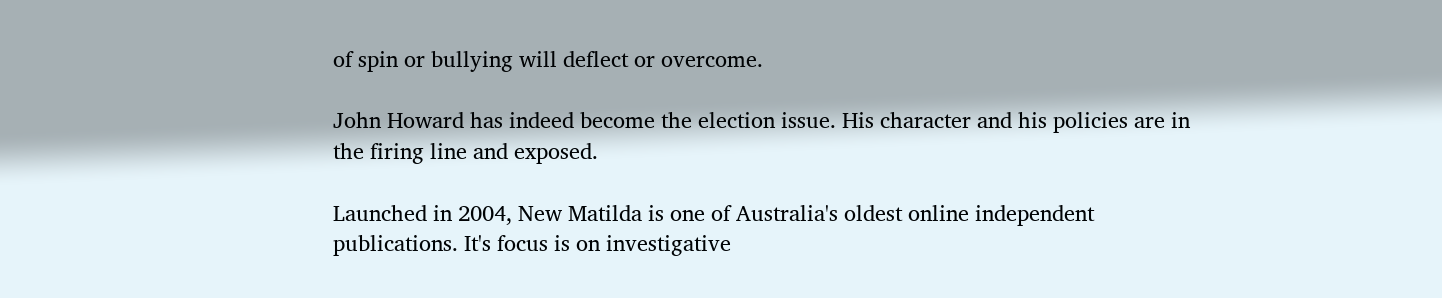of spin or bullying will deflect or overcome.

John Howard has indeed become the election issue. His character and his policies are in the firing line and exposed.

Launched in 2004, New Matilda is one of Australia's oldest online independent publications. It's focus is on investigative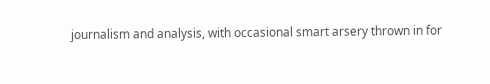journalism and analysis, with occasional smart arsery thrown in for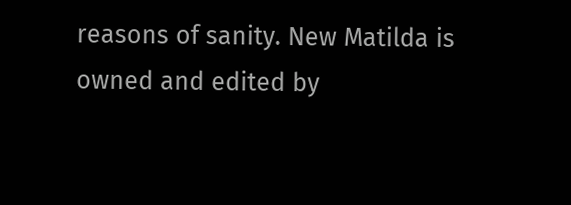reasons of sanity. New Matilda is owned and edited by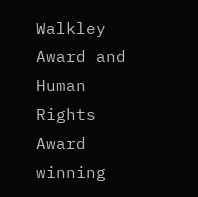Walkley Award and Human Rights Award winning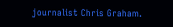journalist Chris Graham.